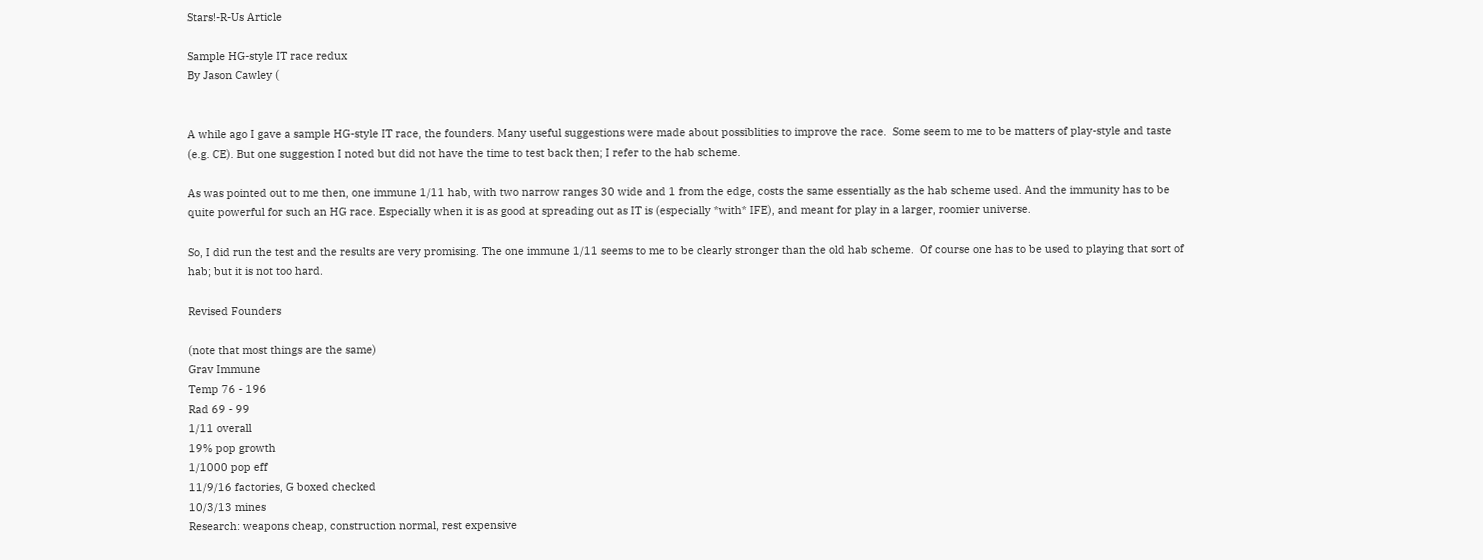Stars!-R-Us Article

Sample HG-style IT race redux
By Jason Cawley (


A while ago I gave a sample HG-style IT race, the founders. Many useful suggestions were made about possiblities to improve the race.  Some seem to me to be matters of play-style and taste (e.g. CE). But one suggestion I noted but did not have the time to test back then; I refer to the hab scheme.

As was pointed out to me then, one immune 1/11 hab, with two narrow ranges 30 wide and 1 from the edge, costs the same essentially as the hab scheme used. And the immunity has to be quite powerful for such an HG race. Especially when it is as good at spreading out as IT is (especially *with* IFE), and meant for play in a larger, roomier universe.

So, I did run the test and the results are very promising. The one immune 1/11 seems to me to be clearly stronger than the old hab scheme.  Of course one has to be used to playing that sort of hab; but it is not too hard.

Revised Founders

(note that most things are the same)
Grav Immune
Temp 76 - 196
Rad 69 - 99
1/11 overall
19% pop growth
1/1000 pop eff
11/9/16 factories, G boxed checked
10/3/13 mines
Research: weapons cheap, construction normal, rest expensive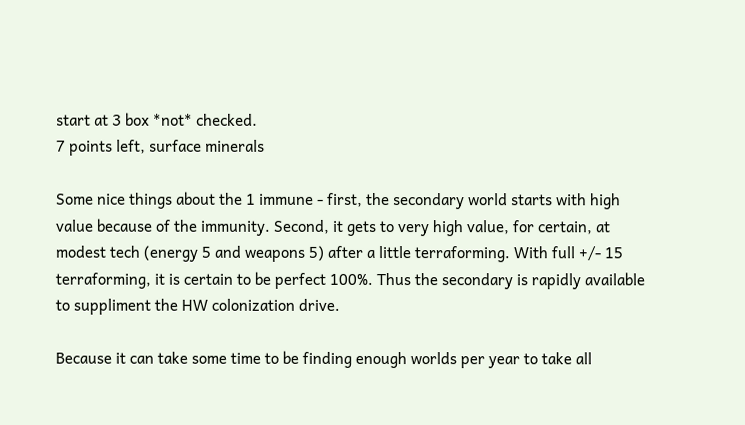start at 3 box *not* checked.
7 points left, surface minerals

Some nice things about the 1 immune - first, the secondary world starts with high value because of the immunity. Second, it gets to very high value, for certain, at modest tech (energy 5 and weapons 5) after a little terraforming. With full +/- 15 terraforming, it is certain to be perfect 100%. Thus the secondary is rapidly available to suppliment the HW colonization drive.

Because it can take some time to be finding enough worlds per year to take all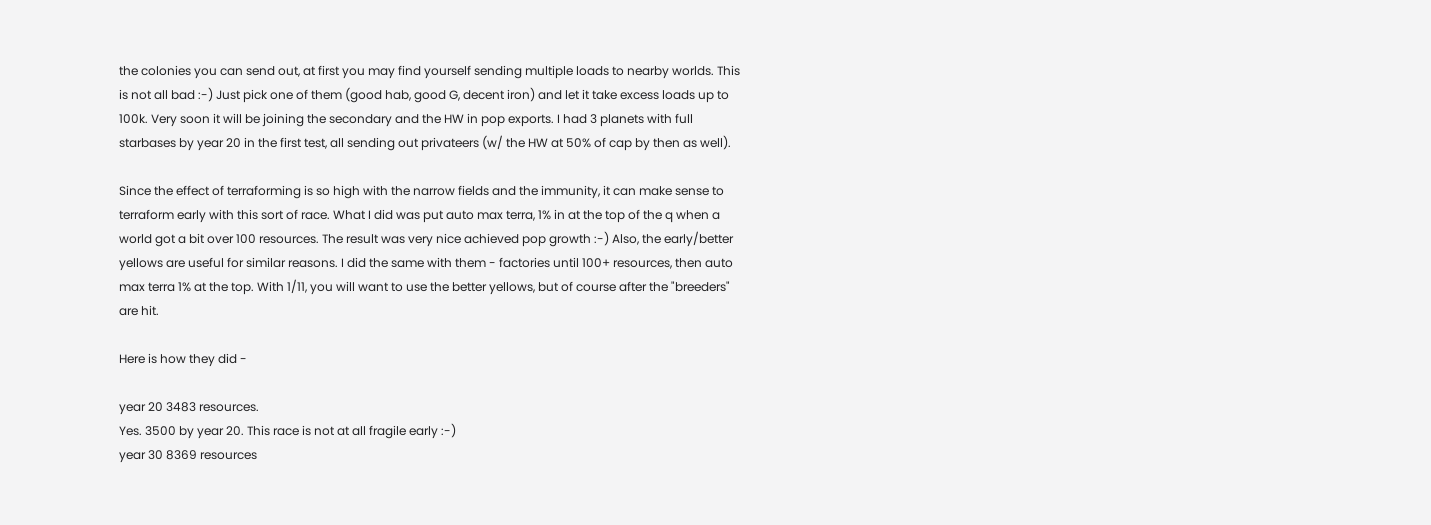the colonies you can send out, at first you may find yourself sending multiple loads to nearby worlds. This is not all bad :-) Just pick one of them (good hab, good G, decent iron) and let it take excess loads up to 100k. Very soon it will be joining the secondary and the HW in pop exports. I had 3 planets with full starbases by year 20 in the first test, all sending out privateers (w/ the HW at 50% of cap by then as well).

Since the effect of terraforming is so high with the narrow fields and the immunity, it can make sense to terraform early with this sort of race. What I did was put auto max terra, 1% in at the top of the q when a world got a bit over 100 resources. The result was very nice achieved pop growth :-) Also, the early/better yellows are useful for similar reasons. I did the same with them - factories until 100+ resources, then auto max terra 1% at the top. With 1/11, you will want to use the better yellows, but of course after the "breeders" are hit.

Here is how they did -

year 20 3483 resources.
Yes. 3500 by year 20. This race is not at all fragile early :-)
year 30 8369 resources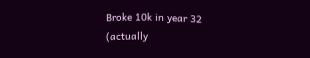Broke 10k in year 32 (actually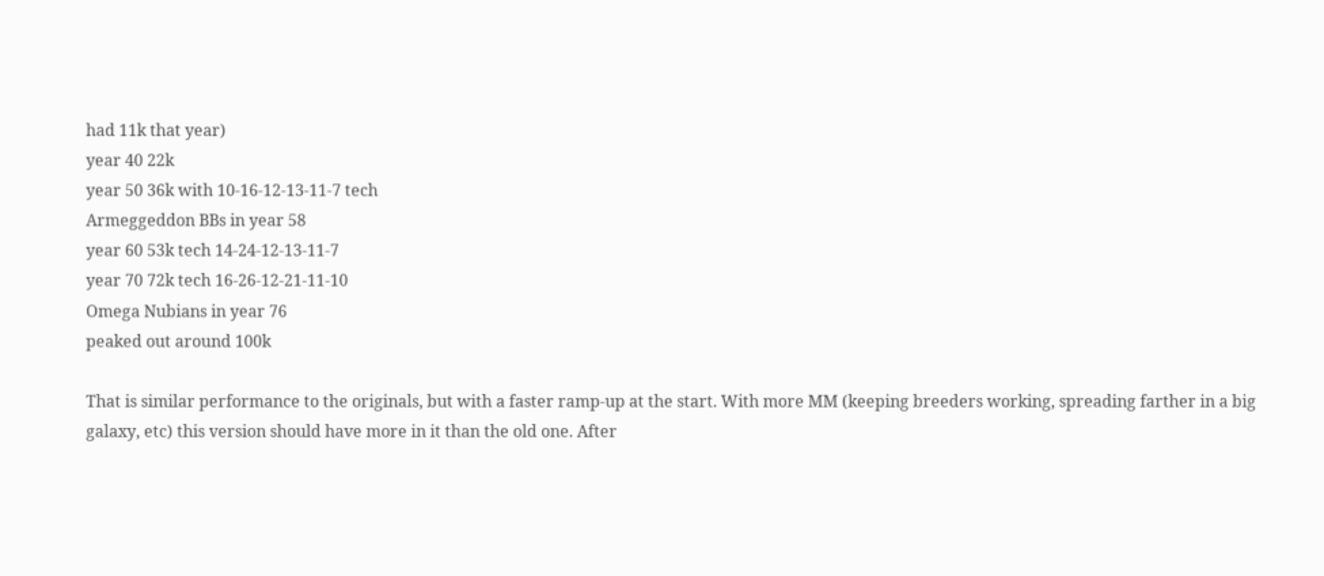had 11k that year)
year 40 22k
year 50 36k with 10-16-12-13-11-7 tech
Armeggeddon BBs in year 58
year 60 53k tech 14-24-12-13-11-7
year 70 72k tech 16-26-12-21-11-10
Omega Nubians in year 76
peaked out around 100k

That is similar performance to the originals, but with a faster ramp-up at the start. With more MM (keeping breeders working, spreading farther in a big galaxy, etc) this version should have more in it than the old one. After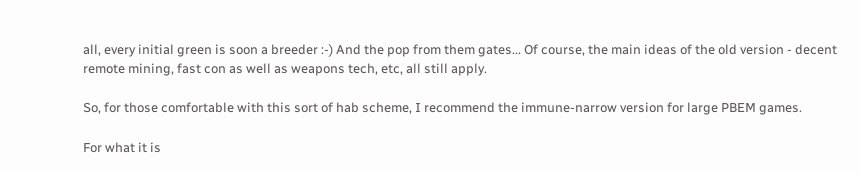all, every initial green is soon a breeder :-) And the pop from them gates... Of course, the main ideas of the old version - decent remote mining, fast con as well as weapons tech, etc, all still apply.

So, for those comfortable with this sort of hab scheme, I recommend the immune-narrow version for large PBEM games.

For what it is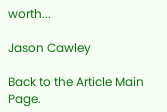worth...

Jason Cawley

Back to the Article Main Page.